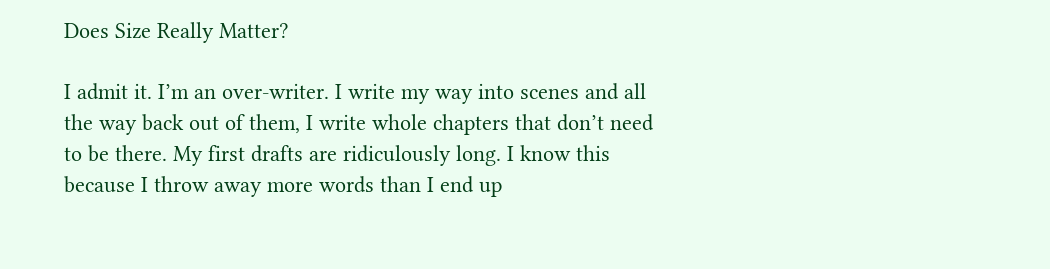Does Size Really Matter?

I admit it. I’m an over-writer. I write my way into scenes and all the way back out of them, I write whole chapters that don’t need to be there. My first drafts are ridiculously long. I know this because I throw away more words than I end up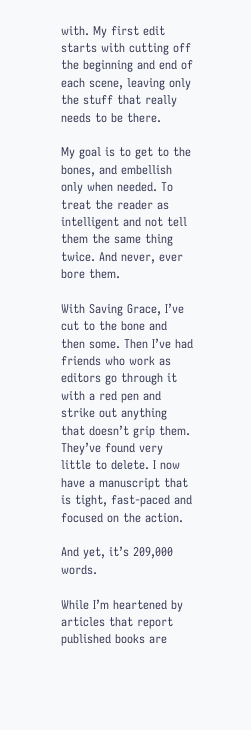with. My first edit starts with cutting off the beginning and end of each scene, leaving only the stuff that really needs to be there.

My goal is to get to the bones, and embellish only when needed. To treat the reader as intelligent and not tell them the same thing twice. And never, ever bore them.

With Saving Grace, I’ve cut to the bone and then some. Then I’ve had friends who work as editors go through it with a red pen and strike out anything that doesn’t grip them. They’ve found very little to delete. I now have a manuscript that is tight, fast-paced and focused on the action.

And yet, it’s 209,000 words.

While I’m heartened by articles that report published books are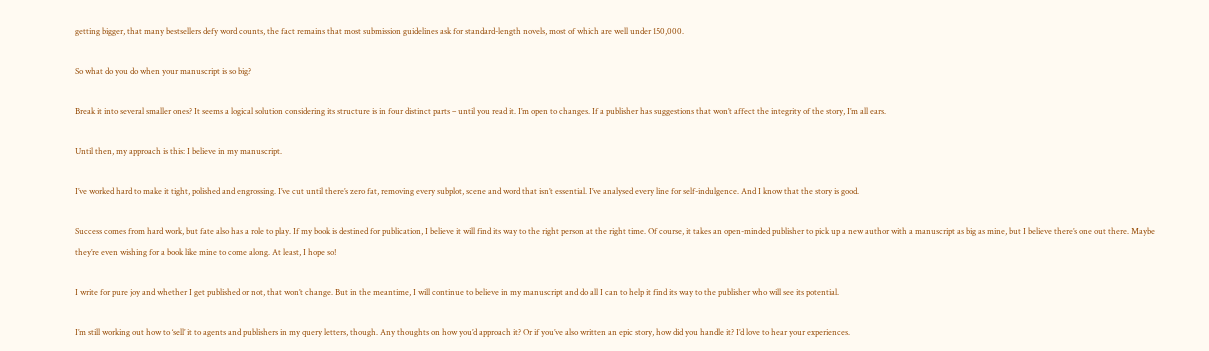getting bigger, that many bestsellers defy word counts, the fact remains that most submission guidelines ask for standard-length novels, most of which are well under 150,000.

So what do you do when your manuscript is so big?

Break it into several smaller ones? It seems a logical solution considering its structure is in four distinct parts – until you read it. I’m open to changes. If a publisher has suggestions that won’t affect the integrity of the story, I’m all ears.

Until then, my approach is this: I believe in my manuscript.

I’ve worked hard to make it tight, polished and engrossing. I’ve cut until there’s zero fat, removing every subplot, scene and word that isn’t essential. I’ve analysed every line for self-indulgence. And I know that the story is good.

Success comes from hard work, but fate also has a role to play. If my book is destined for publication, I believe it will find its way to the right person at the right time. Of course, it takes an open-minded publisher to pick up a new author with a manuscript as big as mine, but I believe there’s one out there. Maybe they’re even wishing for a book like mine to come along. At least, I hope so!

I write for pure joy and whether I get published or not, that won’t change. But in the meantime, I will continue to believe in my manuscript and do all I can to help it find its way to the publisher who will see its potential.

I’m still working out how to ‘sell’ it to agents and publishers in my query letters, though. Any thoughts on how you’d approach it? Or if you’ve also written an epic story, how did you handle it? I’d love to hear your experiences.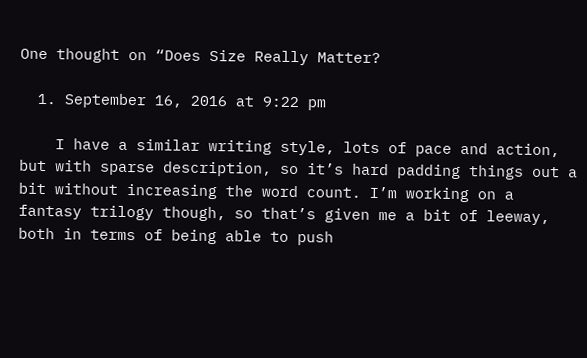One thought on “Does Size Really Matter?

  1. September 16, 2016 at 9:22 pm

    I have a similar writing style, lots of pace and action, but with sparse description, so it’s hard padding things out a bit without increasing the word count. I’m working on a fantasy trilogy though, so that’s given me a bit of leeway, both in terms of being able to push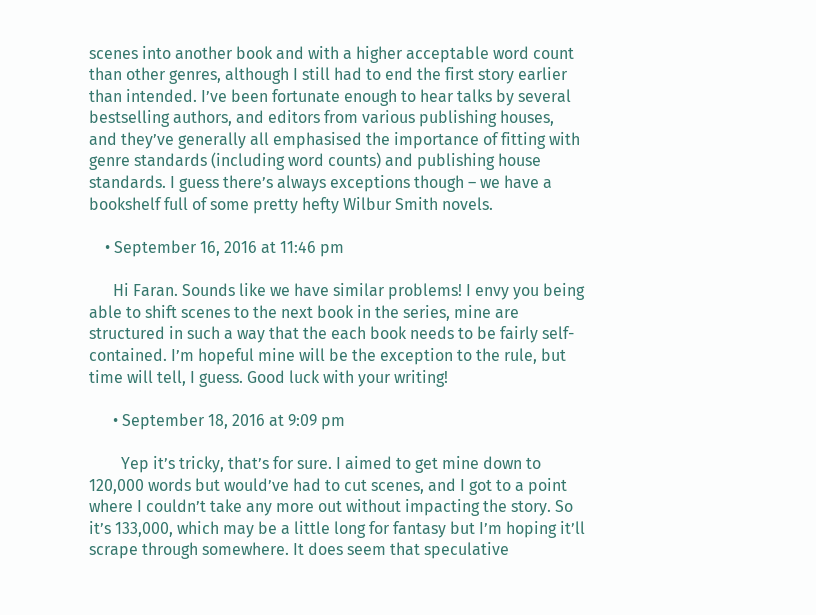scenes into another book and with a higher acceptable word count than other genres, although I still had to end the first story earlier than intended. I’ve been fortunate enough to hear talks by several bestselling authors, and editors from various publishing houses, and they’ve generally all emphasised the importance of fitting with genre standards (including word counts) and publishing house standards. I guess there’s always exceptions though – we have a bookshelf full of some pretty hefty Wilbur Smith novels.

    • September 16, 2016 at 11:46 pm

      Hi Faran. Sounds like we have similar problems! I envy you being able to shift scenes to the next book in the series, mine are structured in such a way that the each book needs to be fairly self-contained. I’m hopeful mine will be the exception to the rule, but time will tell, I guess. Good luck with your writing!

      • September 18, 2016 at 9:09 pm

        Yep it’s tricky, that’s for sure. I aimed to get mine down to 120,000 words but would’ve had to cut scenes, and I got to a point where I couldn’t take any more out without impacting the story. So it’s 133,000, which may be a little long for fantasy but I’m hoping it’ll scrape through somewhere. It does seem that speculative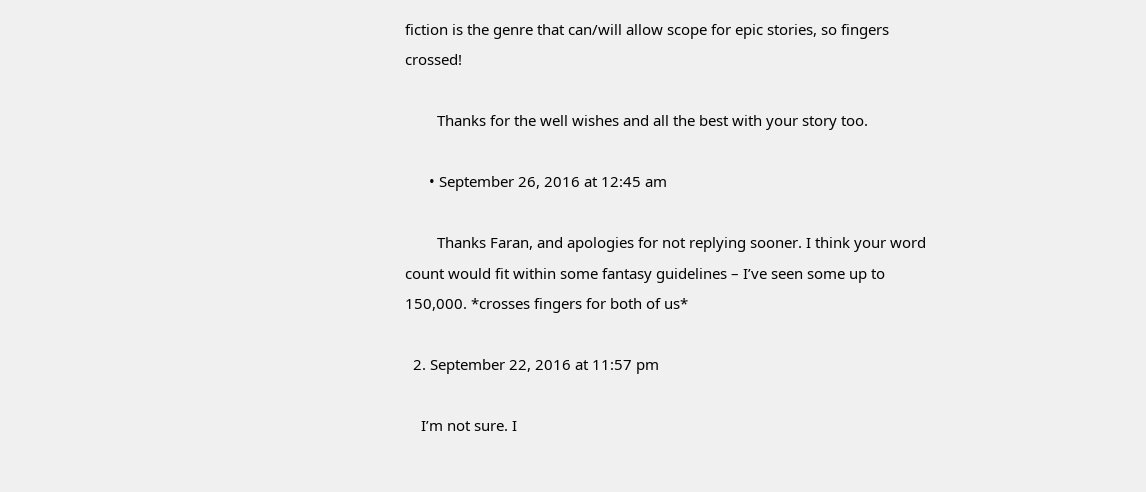fiction is the genre that can/will allow scope for epic stories, so fingers crossed!

        Thanks for the well wishes and all the best with your story too.

      • September 26, 2016 at 12:45 am

        Thanks Faran, and apologies for not replying sooner. I think your word count would fit within some fantasy guidelines – I’ve seen some up to 150,000. *crosses fingers for both of us*

  2. September 22, 2016 at 11:57 pm

    I’m not sure. I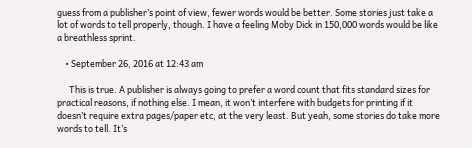guess from a publisher’s point of view, fewer words would be better. Some stories just take a lot of words to tell properly, though. I have a feeling Moby Dick in 150,000 words would be like a breathless sprint.

    • September 26, 2016 at 12:43 am

      This is true. A publisher is always going to prefer a word count that fits standard sizes for practical reasons, if nothing else. I mean, it won’t interfere with budgets for printing if it doesn’t require extra pages/paper etc, at the very least. But yeah, some stories do take more words to tell. It’s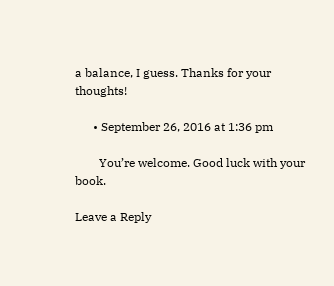a balance, I guess. Thanks for your thoughts!

      • September 26, 2016 at 1:36 pm

        You’re welcome. Good luck with your book.

Leave a Reply